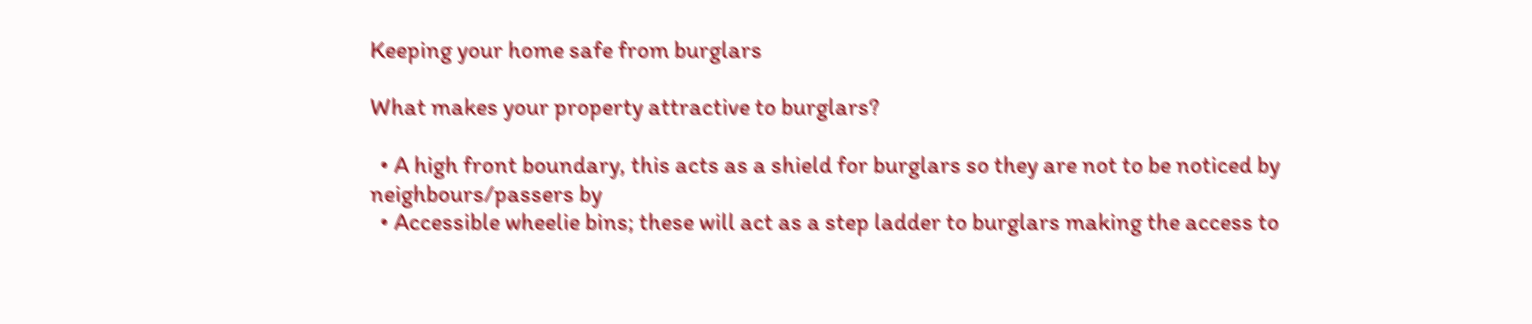Keeping your home safe from burglars

What makes your property attractive to burglars?

  • A high front boundary, this acts as a shield for burglars so they are not to be noticed by neighbours/passers by
  • Accessible wheelie bins; these will act as a step ladder to burglars making the access to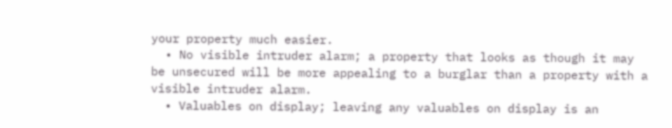your property much easier.
  • No visible intruder alarm; a property that looks as though it may be unsecured will be more appealing to a burglar than a property with a visible intruder alarm.
  • Valuables on display; leaving any valuables on display is an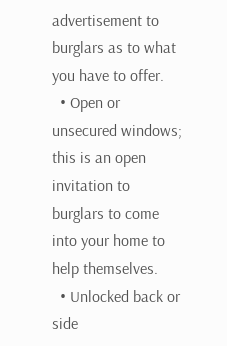advertisement to burglars as to what you have to offer.
  • Open or unsecured windows; this is an open invitation to burglars to come into your home to help themselves.
  • Unlocked back or side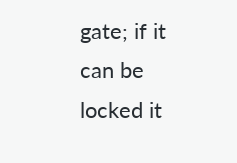gate; if it can be locked it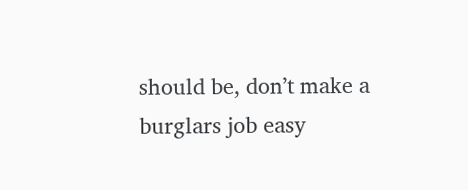should be, don’t make a burglars job easy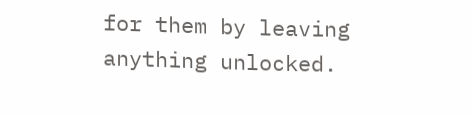for them by leaving anything unlocked.